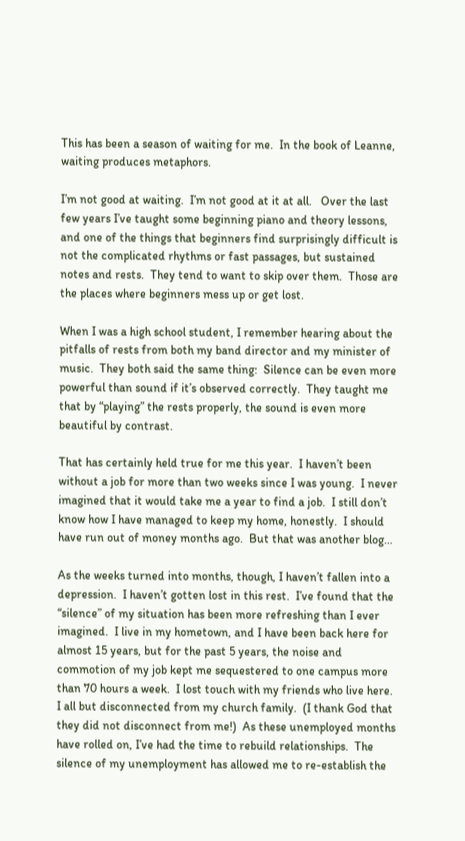This has been a season of waiting for me.  In the book of Leanne, waiting produces metaphors.

I’m not good at waiting.  I’m not good at it at all.   Over the last few years I’ve taught some beginning piano and theory lessons, and one of the things that beginners find surprisingly difficult is not the complicated rhythms or fast passages, but sustained notes and rests.  They tend to want to skip over them.  Those are the places where beginners mess up or get lost.

When I was a high school student, I remember hearing about the pitfalls of rests from both my band director and my minister of music.  They both said the same thing:  Silence can be even more powerful than sound if it’s observed correctly.  They taught me that by “playing” the rests properly, the sound is even more beautiful by contrast.

That has certainly held true for me this year.  I haven’t been without a job for more than two weeks since I was young.  I never imagined that it would take me a year to find a job.  I still don’t know how I have managed to keep my home, honestly.  I should have run out of money months ago.  But that was another blog…

As the weeks turned into months, though, I haven’t fallen into a depression.  I haven’t gotten lost in this rest.  I’ve found that the “silence” of my situation has been more refreshing than I ever imagined.  I live in my hometown, and I have been back here for almost 15 years, but for the past 5 years, the noise and commotion of my job kept me sequestered to one campus more than 70 hours a week.  I lost touch with my friends who live here.  I all but disconnected from my church family.  (I thank God that they did not disconnect from me!)  As these unemployed months have rolled on, I’ve had the time to rebuild relationships.  The silence of my unemployment has allowed me to re-establish the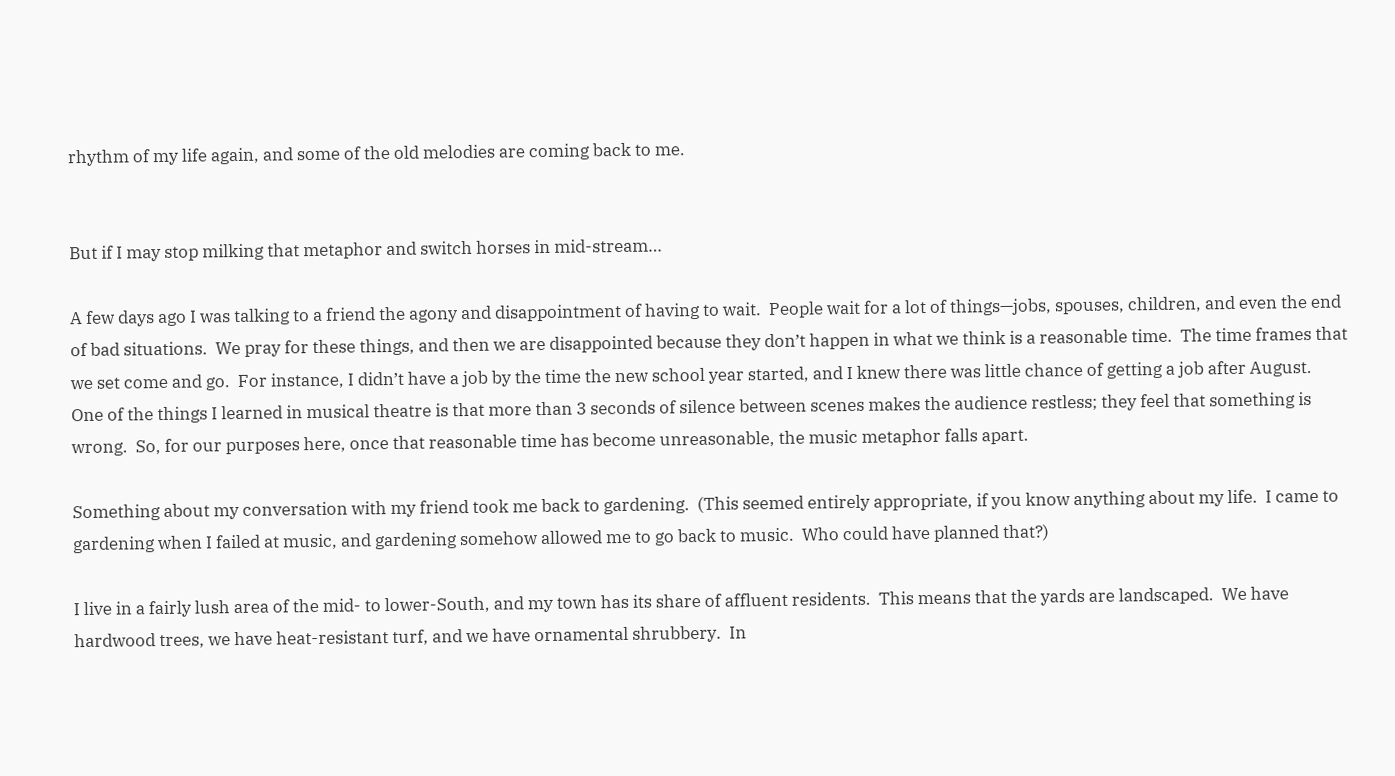rhythm of my life again, and some of the old melodies are coming back to me.


But if I may stop milking that metaphor and switch horses in mid-stream…

A few days ago I was talking to a friend the agony and disappointment of having to wait.  People wait for a lot of things—jobs, spouses, children, and even the end of bad situations.  We pray for these things, and then we are disappointed because they don’t happen in what we think is a reasonable time.  The time frames that we set come and go.  For instance, I didn’t have a job by the time the new school year started, and I knew there was little chance of getting a job after August.   One of the things I learned in musical theatre is that more than 3 seconds of silence between scenes makes the audience restless; they feel that something is wrong.  So, for our purposes here, once that reasonable time has become unreasonable, the music metaphor falls apart.

Something about my conversation with my friend took me back to gardening.  (This seemed entirely appropriate, if you know anything about my life.  I came to gardening when I failed at music, and gardening somehow allowed me to go back to music.  Who could have planned that?)

I live in a fairly lush area of the mid- to lower-South, and my town has its share of affluent residents.  This means that the yards are landscaped.  We have hardwood trees, we have heat-resistant turf, and we have ornamental shrubbery.  In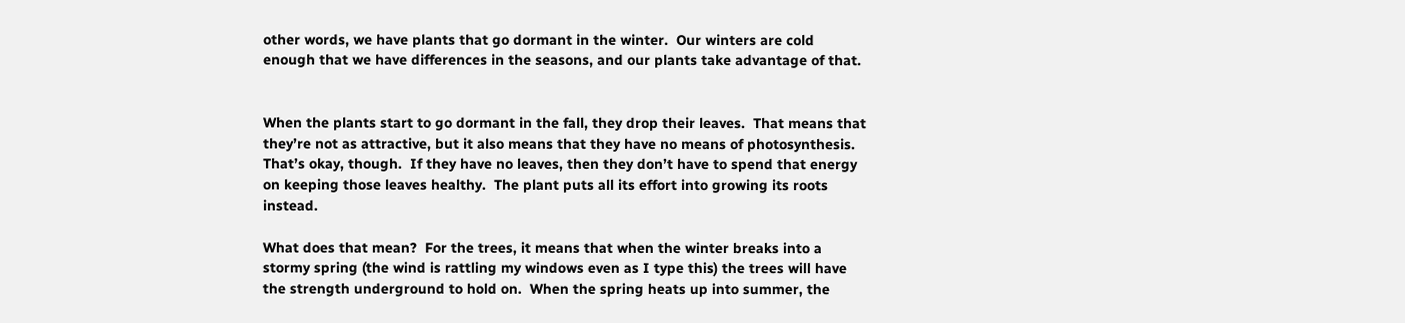other words, we have plants that go dormant in the winter.  Our winters are cold enough that we have differences in the seasons, and our plants take advantage of that.


When the plants start to go dormant in the fall, they drop their leaves.  That means that they’re not as attractive, but it also means that they have no means of photosynthesis.  That’s okay, though.  If they have no leaves, then they don’t have to spend that energy on keeping those leaves healthy.  The plant puts all its effort into growing its roots instead.

What does that mean?  For the trees, it means that when the winter breaks into a stormy spring (the wind is rattling my windows even as I type this) the trees will have the strength underground to hold on.  When the spring heats up into summer, the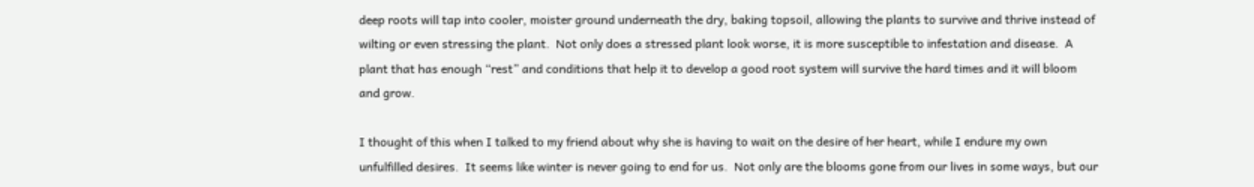deep roots will tap into cooler, moister ground underneath the dry, baking topsoil, allowing the plants to survive and thrive instead of wilting or even stressing the plant.  Not only does a stressed plant look worse, it is more susceptible to infestation and disease.  A plant that has enough “rest” and conditions that help it to develop a good root system will survive the hard times and it will bloom and grow.

I thought of this when I talked to my friend about why she is having to wait on the desire of her heart, while I endure my own unfulfilled desires.  It seems like winter is never going to end for us.  Not only are the blooms gone from our lives in some ways, but our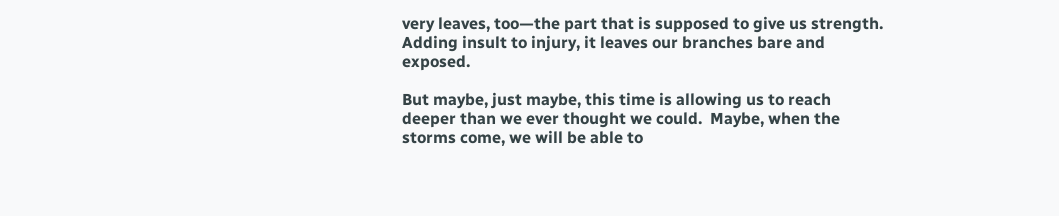very leaves, too—the part that is supposed to give us strength.  Adding insult to injury, it leaves our branches bare and exposed.

But maybe, just maybe, this time is allowing us to reach deeper than we ever thought we could.  Maybe, when the storms come, we will be able to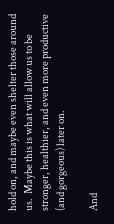hold on, and maybe even shelter those around us.  Maybe this is what will allow us to be stronger, healthier, and even more productive (and gorgeous) later on.

And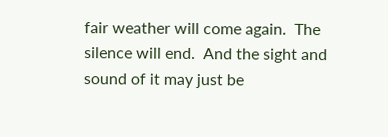fair weather will come again.  The silence will end.  And the sight and sound of it may just be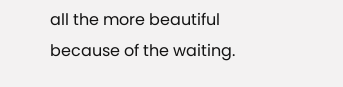all the more beautiful because of the waiting.